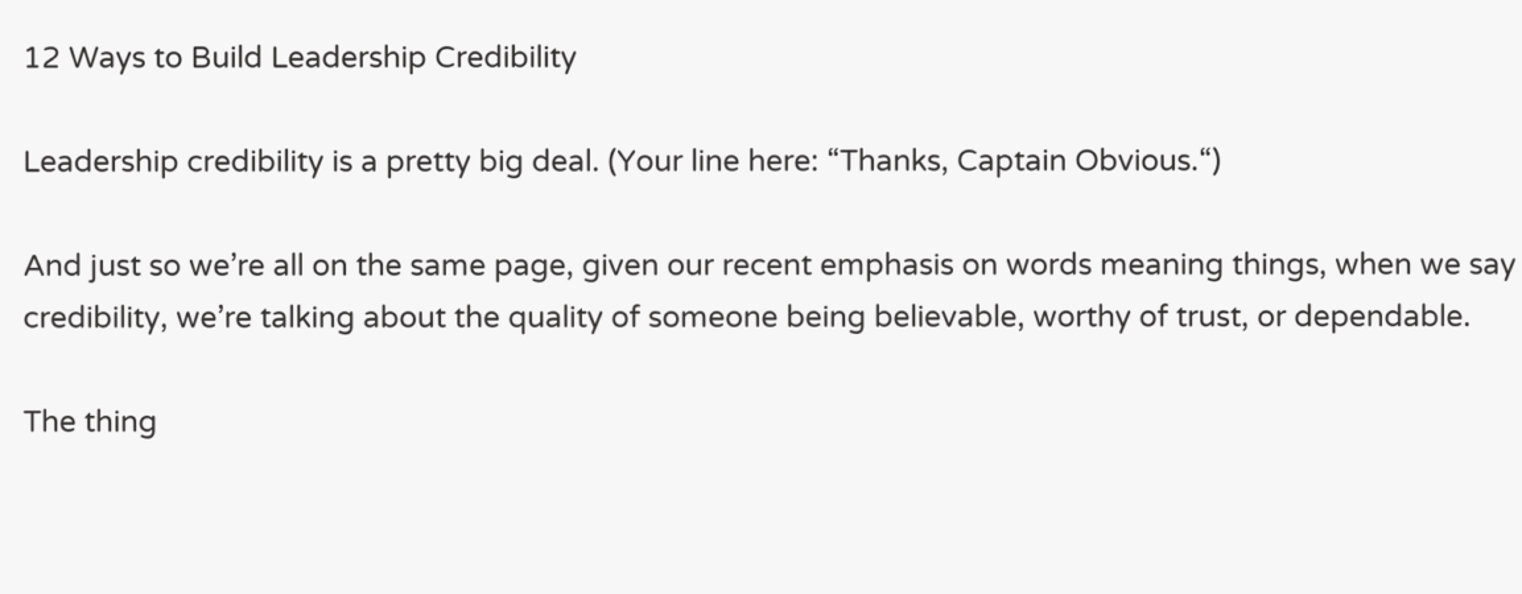12 Ways to Build Leadership Credibility

Leadership credibility is a pretty big deal. (Your line here: “Thanks, Captain Obvious.“)

And just so we’re all on the same page, given our recent emphasis on words meaning things, when we say credibility, we’re talking about the quality of someone being believable, worthy of trust, or dependable.

The thing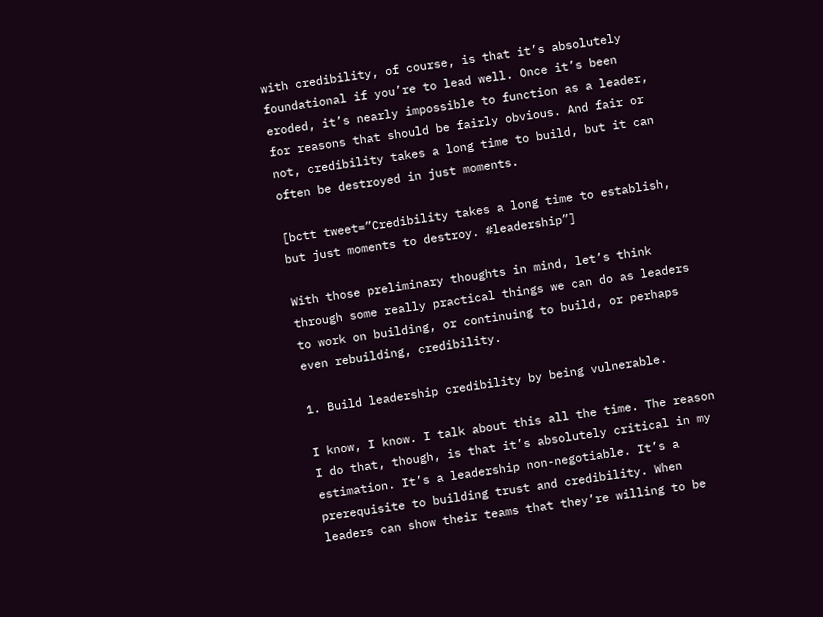with credibility, of course, is that it’s absolutely foundational if you’re to lead well. Once it’s been eroded, it’s nearly impossible to function as a leader, for reasons that should be fairly obvious. And fair or not, credibility takes a long time to build, but it can often be destroyed in just moments.

[bctt tweet=”Credibility takes a long time to establish, but just moments to destroy. #leadership”]

With those preliminary thoughts in mind, let’s think through some really practical things we can do as leaders to work on building, or continuing to build, or perhaps even rebuilding, credibility.

1. Build leadership credibility by being vulnerable.

I know, I know. I talk about this all the time. The reason I do that, though, is that it’s absolutely critical in my estimation. It’s a leadership non-negotiable. It’s a prerequisite to building trust and credibility. When leaders can show their teams that they’re willing to be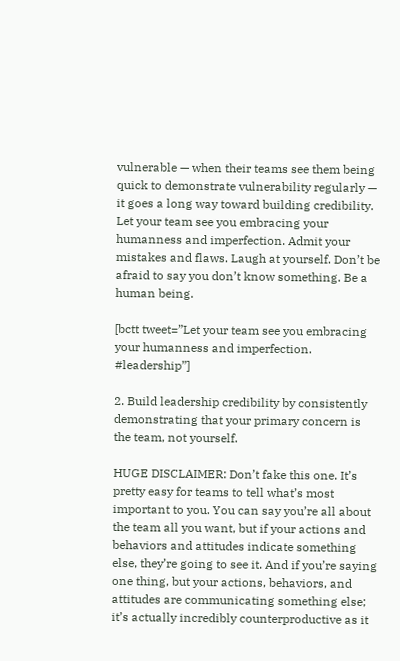vulnerable — when their teams see them being quick to demonstrate vulnerability regularly — it goes a long way toward building credibility. Let your team see you embracing your humanness and imperfection. Admit your mistakes and flaws. Laugh at yourself. Don’t be afraid to say you don’t know something. Be a human being.

[bctt tweet=”Let your team see you embracing your humanness and imperfection. #leadership”]

2. Build leadership credibility by consistently demonstrating that your primary concern is the team, not yourself.

HUGE DISCLAIMER: Don’t fake this one. It’s pretty easy for teams to tell what’s most important to you. You can say you’re all about the team all you want, but if your actions and behaviors and attitudes indicate something else, they’re going to see it. And if you’re saying one thing, but your actions, behaviors, and attitudes are communicating something else; it’s actually incredibly counterproductive as it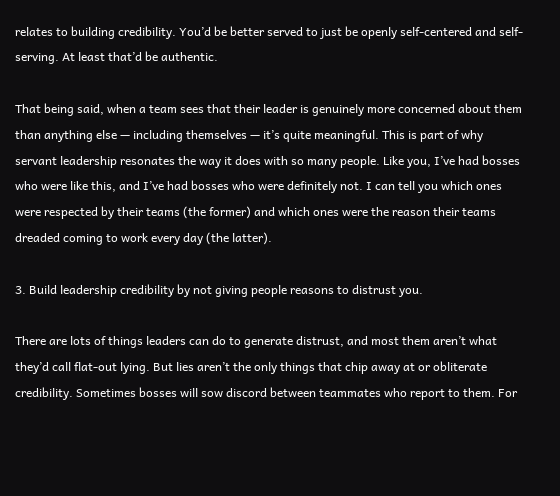relates to building credibility. You’d be better served to just be openly self-centered and self-serving. At least that’d be authentic.

That being said, when a team sees that their leader is genuinely more concerned about them than anything else — including themselves — it’s quite meaningful. This is part of why servant leadership resonates the way it does with so many people. Like you, I’ve had bosses who were like this, and I’ve had bosses who were definitely not. I can tell you which ones were respected by their teams (the former) and which ones were the reason their teams dreaded coming to work every day (the latter).

3. Build leadership credibility by not giving people reasons to distrust you.

There are lots of things leaders can do to generate distrust, and most them aren’t what they’d call flat-out lying. But lies aren’t the only things that chip away at or obliterate credibility. Sometimes bosses will sow discord between teammates who report to them. For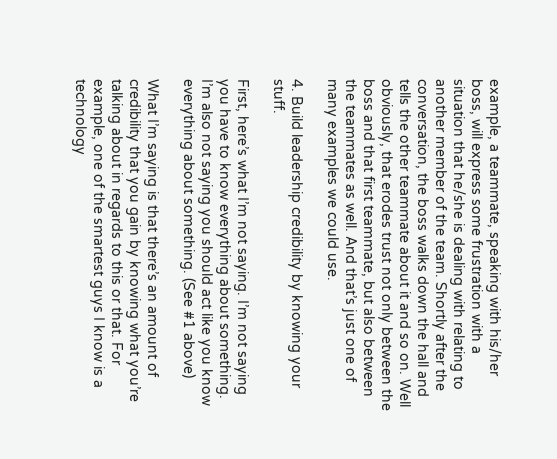example, a teammate, speaking with his/her boss, will express some frustration with a situation that he/she is dealing with relating to another member of the team. Shortly after the conversation, the boss walks down the hall and tells the other teammate about it and so on. Well obviously, that erodes trust not only between the boss and that first teammate, but also between the teammates as well. And that’s just one of many examples we could use.

4. Build leadership credibility by knowing your stuff.

First, here’s what I’m not saying. I’m not saying you have to know everything about something. I’m also not saying you should act like you know everything about something. (See #1 above)

What I’m saying is that there’s an amount of credibility that you gain by knowing what you’re talking about in regards to this or that. For example, one of the smartest guys I know is a technology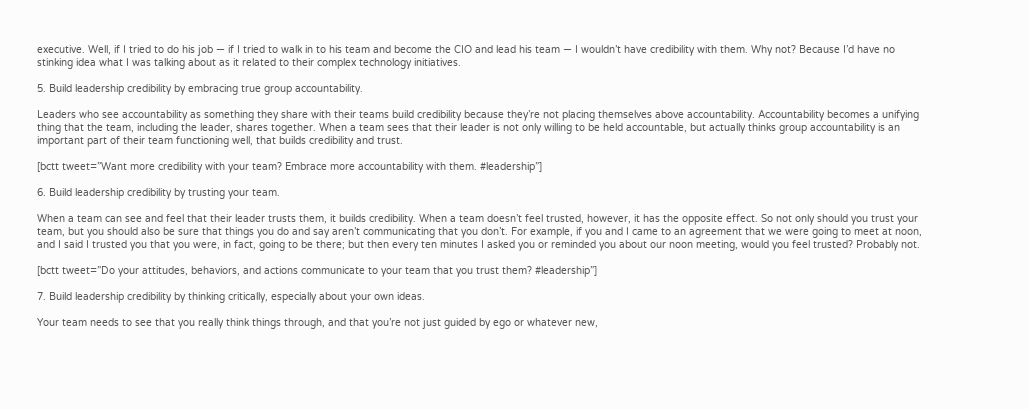executive. Well, if I tried to do his job — if I tried to walk in to his team and become the CIO and lead his team — I wouldn’t have credibility with them. Why not? Because I’d have no stinking idea what I was talking about as it related to their complex technology initiatives.

5. Build leadership credibility by embracing true group accountability.

Leaders who see accountability as something they share with their teams build credibility because they’re not placing themselves above accountability. Accountability becomes a unifying thing that the team, including the leader, shares together. When a team sees that their leader is not only willing to be held accountable, but actually thinks group accountability is an important part of their team functioning well, that builds credibility and trust.

[bctt tweet=”Want more credibility with your team? Embrace more accountability with them. #leadership”]

6. Build leadership credibility by trusting your team.

When a team can see and feel that their leader trusts them, it builds credibility. When a team doesn’t feel trusted, however, it has the opposite effect. So not only should you trust your team, but you should also be sure that things you do and say aren’t communicating that you don’t. For example, if you and I came to an agreement that we were going to meet at noon, and I said I trusted you that you were, in fact, going to be there; but then every ten minutes I asked you or reminded you about our noon meeting, would you feel trusted? Probably not.

[bctt tweet=”Do your attitudes, behaviors, and actions communicate to your team that you trust them? #leadership”]

7. Build leadership credibility by thinking critically, especially about your own ideas.

Your team needs to see that you really think things through, and that you’re not just guided by ego or whatever new,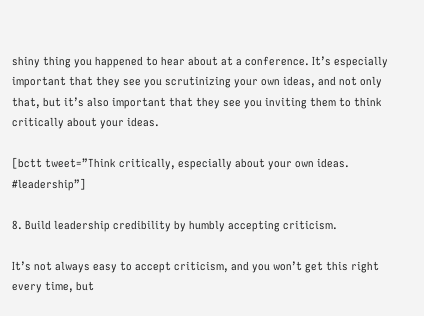shiny thing you happened to hear about at a conference. It’s especially important that they see you scrutinizing your own ideas, and not only that, but it’s also important that they see you inviting them to think critically about your ideas.

[bctt tweet=”Think critically, especially about your own ideas. #leadership”]

8. Build leadership credibility by humbly accepting criticism.

It’s not always easy to accept criticism, and you won’t get this right every time, but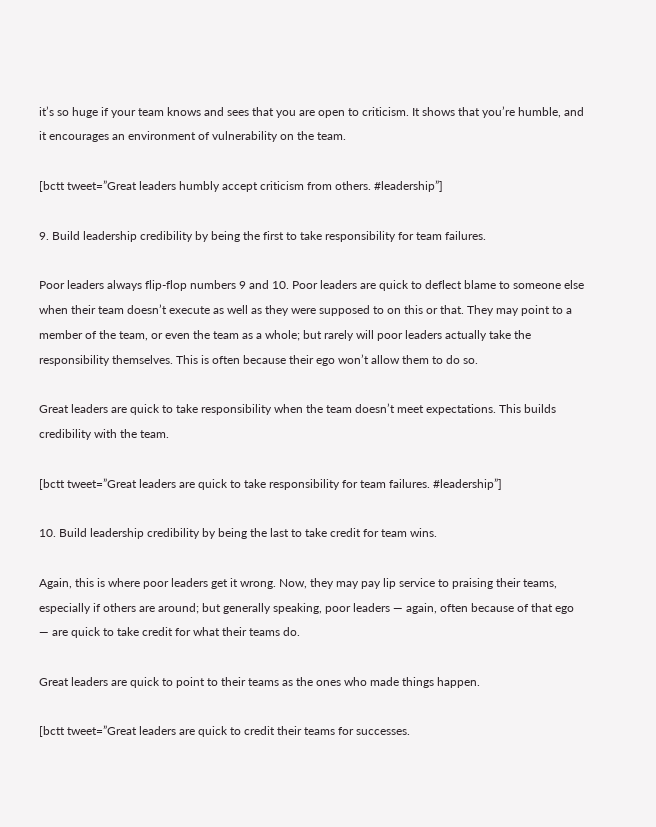it’s so huge if your team knows and sees that you are open to criticism. It shows that you’re humble, and it encourages an environment of vulnerability on the team.

[bctt tweet=”Great leaders humbly accept criticism from others. #leadership”]

9. Build leadership credibility by being the first to take responsibility for team failures.

Poor leaders always flip-flop numbers 9 and 10. Poor leaders are quick to deflect blame to someone else when their team doesn’t execute as well as they were supposed to on this or that. They may point to a member of the team, or even the team as a whole; but rarely will poor leaders actually take the responsibility themselves. This is often because their ego won’t allow them to do so.

Great leaders are quick to take responsibility when the team doesn’t meet expectations. This builds credibility with the team.

[bctt tweet=”Great leaders are quick to take responsibility for team failures. #leadership”]

10. Build leadership credibility by being the last to take credit for team wins.

Again, this is where poor leaders get it wrong. Now, they may pay lip service to praising their teams, especially if others are around; but generally speaking, poor leaders — again, often because of that ego — are quick to take credit for what their teams do.

Great leaders are quick to point to their teams as the ones who made things happen.

[bctt tweet=”Great leaders are quick to credit their teams for successes.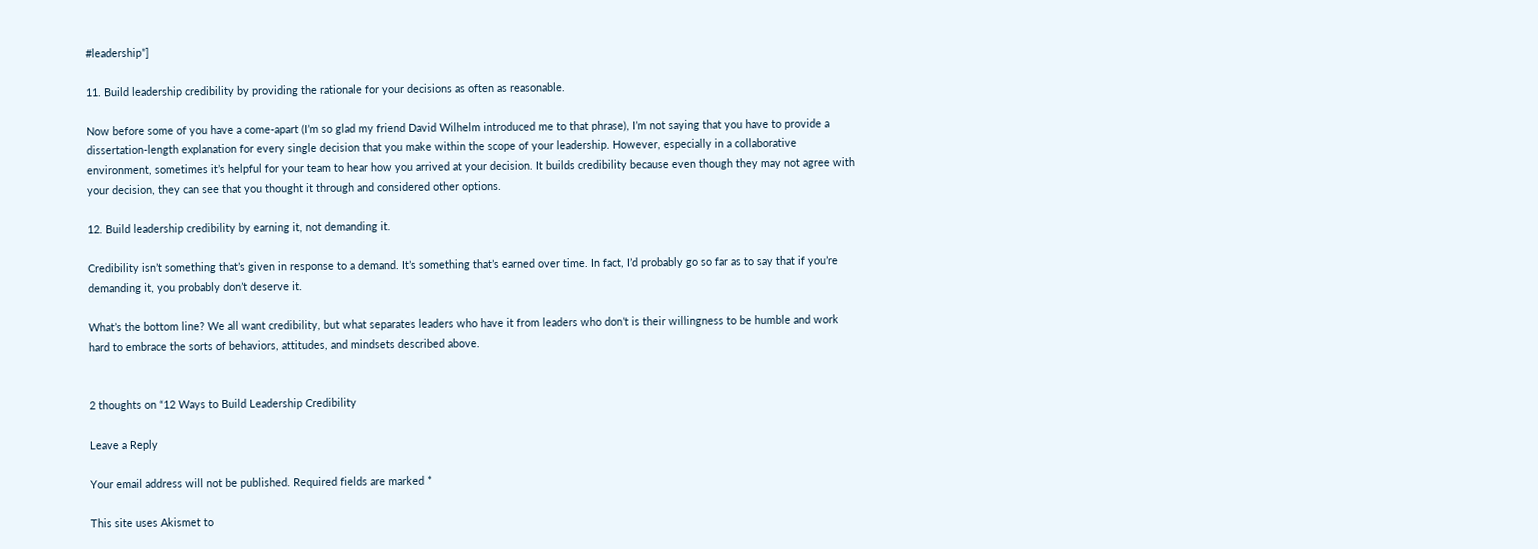#leadership”]

11. Build leadership credibility by providing the rationale for your decisions as often as reasonable.

Now before some of you have a come-apart (I’m so glad my friend David Wilhelm introduced me to that phrase), I’m not saying that you have to provide a dissertation-length explanation for every single decision that you make within the scope of your leadership. However, especially in a collaborative environment, sometimes it’s helpful for your team to hear how you arrived at your decision. It builds credibility because even though they may not agree with your decision, they can see that you thought it through and considered other options.

12. Build leadership credibility by earning it, not demanding it.

Credibility isn’t something that’s given in response to a demand. It’s something that’s earned over time. In fact, I’d probably go so far as to say that if you’re demanding it, you probably don’t deserve it.

What’s the bottom line? We all want credibility, but what separates leaders who have it from leaders who don’t is their willingness to be humble and work hard to embrace the sorts of behaviors, attitudes, and mindsets described above.


2 thoughts on “12 Ways to Build Leadership Credibility

Leave a Reply

Your email address will not be published. Required fields are marked *

This site uses Akismet to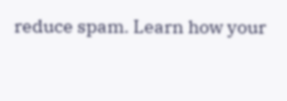reduce spam. Learn how your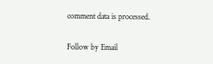comment data is processed.

Follow by Email